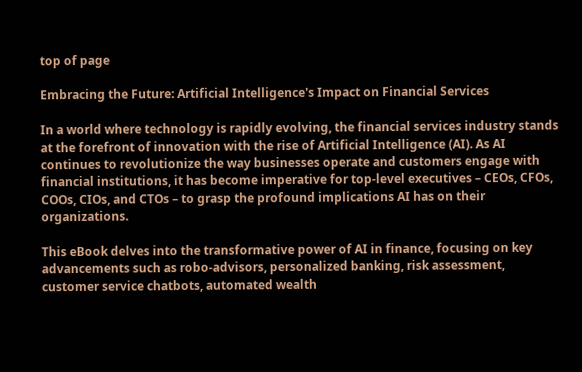top of page

Embracing the Future: Artificial Intelligence's Impact on Financial Services

In a world where technology is rapidly evolving, the financial services industry stands at the forefront of innovation with the rise of Artificial Intelligence (AI). As AI continues to revolutionize the way businesses operate and customers engage with financial institutions, it has become imperative for top-level executives – CEOs, CFOs, COOs, CIOs, and CTOs – to grasp the profound implications AI has on their organizations.

This eBook delves into the transformative power of AI in finance, focusing on key advancements such as robo-advisors, personalized banking, risk assessment, customer service chatbots, automated wealth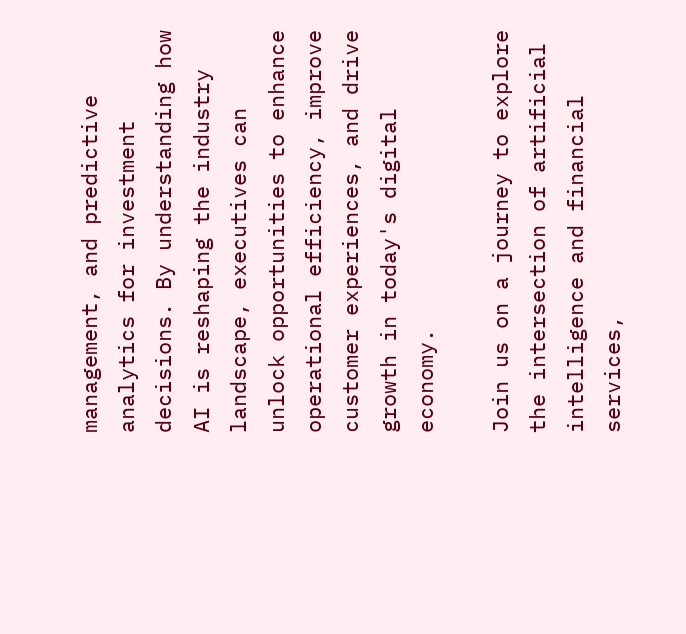management, and predictive analytics for investment decisions. By understanding how AI is reshaping the industry landscape, executives can unlock opportunities to enhance operational efficiency, improve customer experiences, and drive growth in today's digital economy.

Join us on a journey to explore the intersection of artificial intelligence and financial services,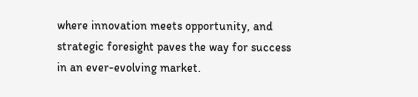where innovation meets opportunity, and strategic foresight paves the way for success in an ever-evolving market.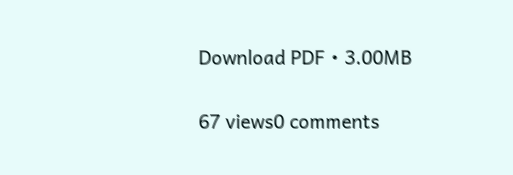Download PDF • 3.00MB

67 views0 comments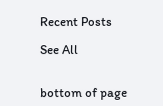Recent Posts

See All


bottom of page